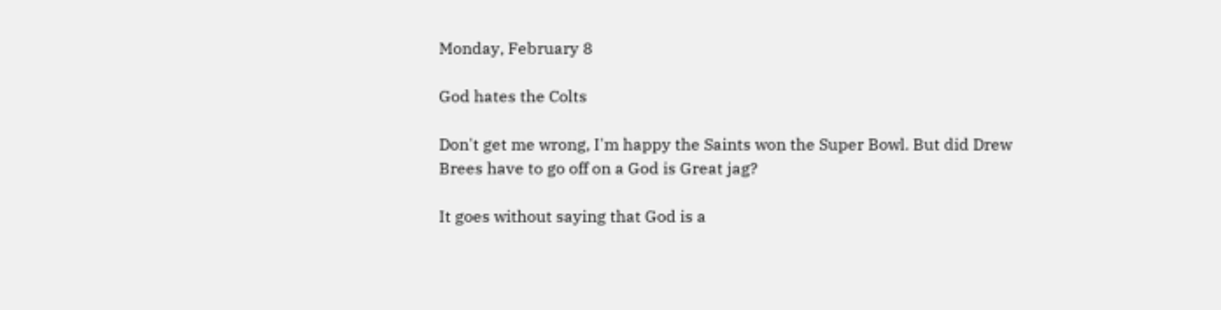Monday, February 8

God hates the Colts

Don't get me wrong, I'm happy the Saints won the Super Bowl. But did Drew Brees have to go off on a God is Great jag?

It goes without saying that God is a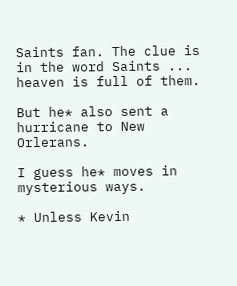Saints fan. The clue is in the word Saints ... heaven is full of them.

But he* also sent a hurricane to New Orlerans.

I guess he* moves in mysterious ways.

* Unless Kevin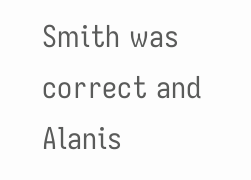Smith was correct and Alanis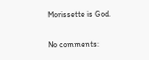Morissette is God.

No comments: